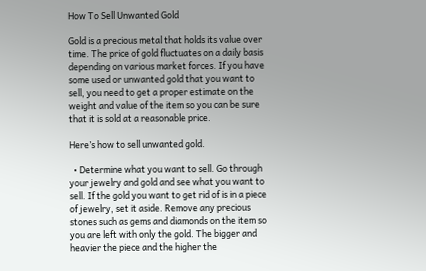How To Sell Unwanted Gold

Gold is a precious metal that holds its value over time. The price of gold fluctuates on a daily basis depending on various market forces. If you have some used or unwanted gold that you want to sell, you need to get a proper estimate on the weight and value of the item so you can be sure that it is sold at a reasonable price.

Here’s how to sell unwanted gold.

  • Determine what you want to sell. Go through your jewelry and gold and see what you want to sell. If the gold you want to get rid of is in a piece of jewelry, set it aside. Remove any precious stones such as gems and diamonds on the item so you are left with only the gold. The bigger and heavier the piece and the higher the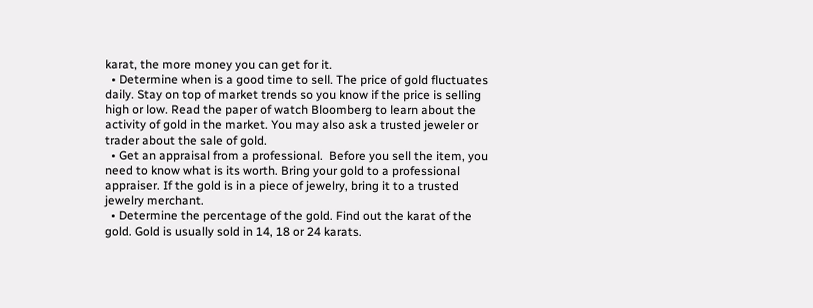karat, the more money you can get for it.
  • Determine when is a good time to sell. The price of gold fluctuates daily. Stay on top of market trends so you know if the price is selling high or low. Read the paper of watch Bloomberg to learn about the activity of gold in the market. You may also ask a trusted jeweler or trader about the sale of gold.
  • Get an appraisal from a professional.  Before you sell the item, you need to know what is its worth. Bring your gold to a professional appraiser. If the gold is in a piece of jewelry, bring it to a trusted jewelry merchant.
  • Determine the percentage of the gold. Find out the karat of the gold. Gold is usually sold in 14, 18 or 24 karats.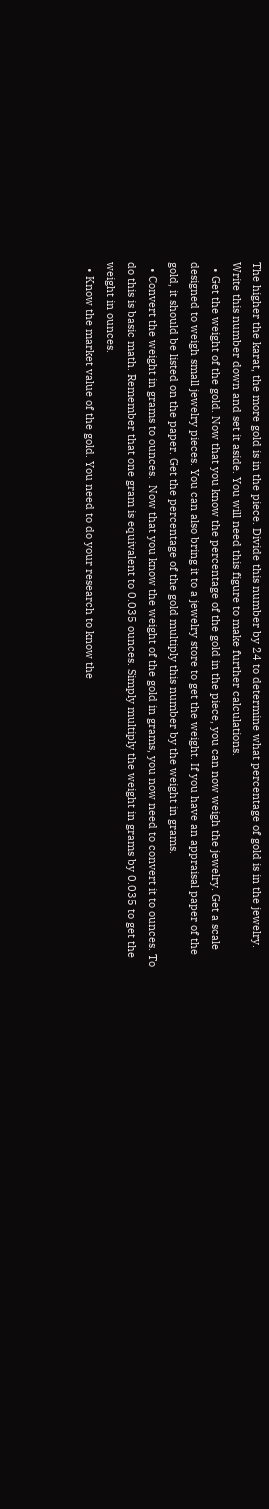The higher the karat, the more gold is in the piece. Divide this number by 24 to determine what percentage of gold is in the jewelry. Write this number down and set it aside. You will need this figure to make further calculations.
  • Get the weight of the gold. Now that you know the percentage of the gold in the piece, you can now weigh the jewelry. Get a scale designed to weigh small jewelry pieces. You can also bring it to a jewelry store to get the weight. If you have an appraisal paper of the gold, it should be listed on the paper. Get the percentage of the gold multiply this number by the weight in grams.
  • Convert the weight in grams to ounces.  Now that you know the weight of the gold in grams, you now need to convert it to ounces. To do this is basic math. Remember that one gram is equivalent to 0.035 ounces. Simply multiply the weight in grams by 0.035 to get the weight in ounces.
  • Know the market value of the gold. You need to do your research to know the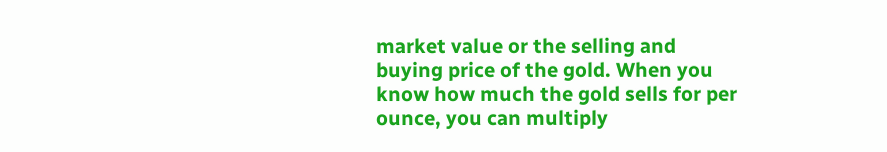market value or the selling and buying price of the gold. When you know how much the gold sells for per ounce, you can multiply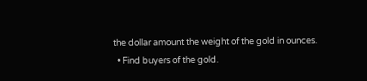the dollar amount the weight of the gold in ounces.
  • Find buyers of the gold.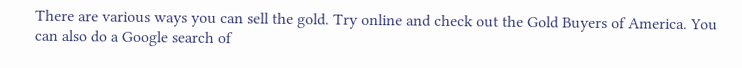There are various ways you can sell the gold. Try online and check out the Gold Buyers of America. You can also do a Google search of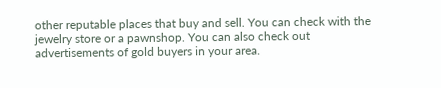other reputable places that buy and sell. You can check with the jewelry store or a pawnshop. You can also check out advertisements of gold buyers in your area.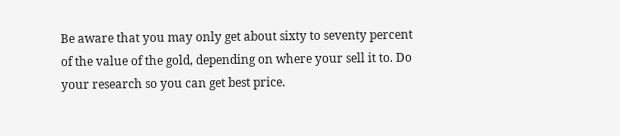Be aware that you may only get about sixty to seventy percent of the value of the gold, depending on where your sell it to. Do your research so you can get best price.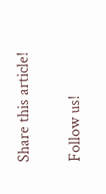Share this article!

Follow us!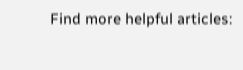Find more helpful articles: